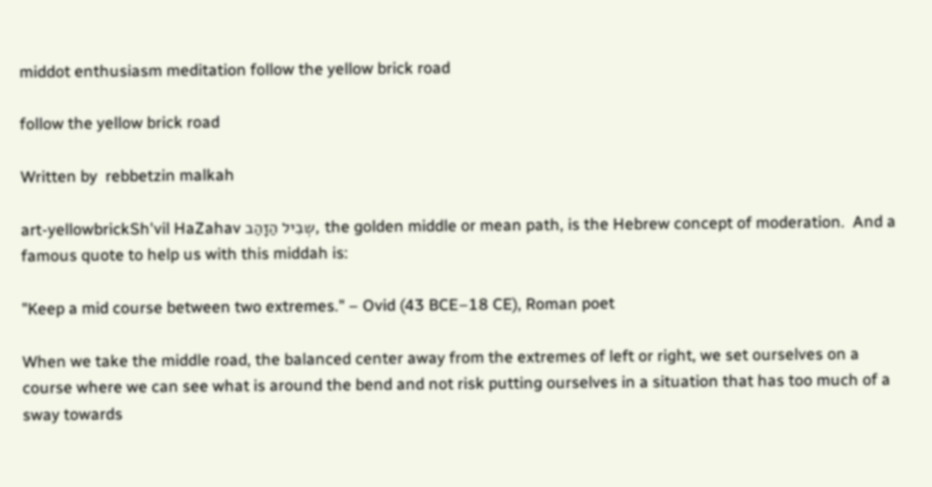middot enthusiasm meditation follow the yellow brick road

follow the yellow brick road

Written by  rebbetzin malkah

art-yellowbrickSh'vil HaZahav שְבִיל הַזָהַב, the golden middle or mean path, is the Hebrew concept of moderation.  And a famous quote to help us with this middah is:

"Keep a mid course between two extremes." – Ovid (43 BCE–18 CE), Roman poet

When we take the middle road, the balanced center away from the extremes of left or right, we set ourselves on a course where we can see what is around the bend and not risk putting ourselves in a situation that has too much of a sway towards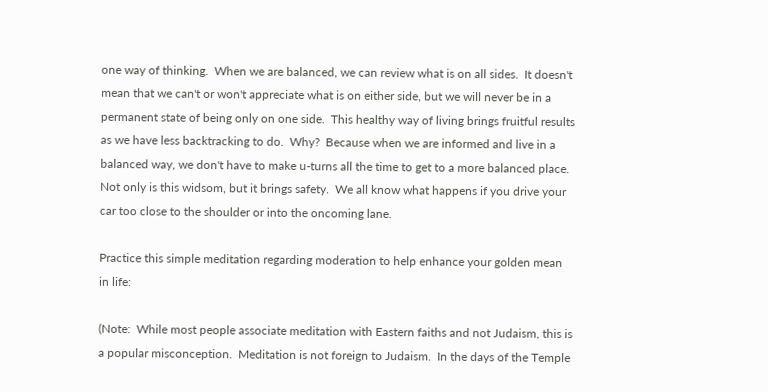one way of thinking.  When we are balanced, we can review what is on all sides.  It doesn't mean that we can't or won't appreciate what is on either side, but we will never be in a permanent state of being only on one side.  This healthy way of living brings fruitful results as we have less backtracking to do.  Why?  Because when we are informed and live in a balanced way, we don't have to make u-turns all the time to get to a more balanced place.  Not only is this widsom, but it brings safety.  We all know what happens if you drive your car too close to the shoulder or into the oncoming lane.

Practice this simple meditation regarding moderation to help enhance your golden mean in life:

(Note:  While most people associate meditation with Eastern faiths and not Judaism, this is a popular misconception.  Meditation is not foreign to Judaism.  In the days of the Temple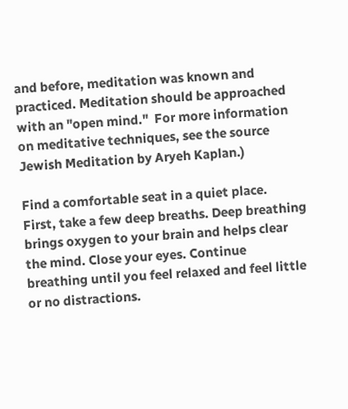and before, meditation was known and practiced. Meditation should be approached with an "open mind."  For more information on meditative techniques, see the source Jewish Meditation by Aryeh Kaplan.)

Find a comfortable seat in a quiet place.  First, take a few deep breaths. Deep breathing brings oxygen to your brain and helps clear the mind. Close your eyes. Continue breathing until you feel relaxed and feel little or no distractions.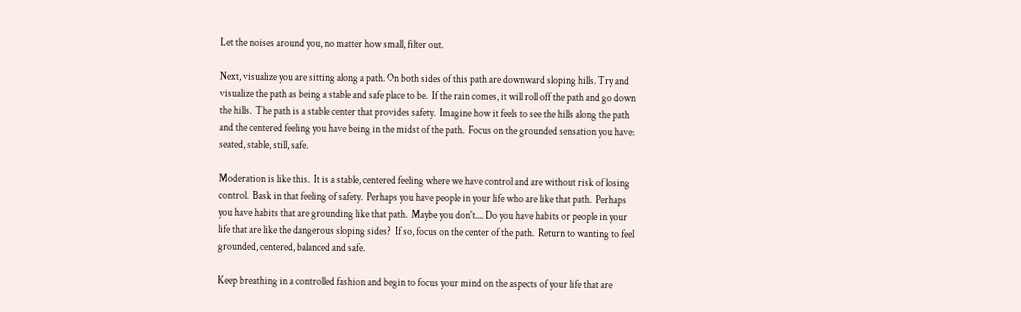Let the noises around you, no matter how small, filter out.

Next, visualize you are sitting along a path. On both sides of this path are downward sloping hills. Try and visualize the path as being a stable and safe place to be.  If the rain comes, it will roll off the path and go down the hills.  The path is a stable center that provides safety.  Imagine how it feels to see the hills along the path and the centered feeling you have being in the midst of the path.  Focus on the grounded sensation you have: seated, stable, still, safe.

Moderation is like this.  It is a stable, centered feeling where we have control and are without risk of losing control.  Bask in that feeling of safety.  Perhaps you have people in your life who are like that path.  Perhaps you have habits that are grounding like that path.  Maybe you don't.... Do you have habits or people in your life that are like the dangerous sloping sides?  If so, focus on the center of the path.  Return to wanting to feel grounded, centered, balanced and safe.

Keep breathing in a controlled fashion and begin to focus your mind on the aspects of your life that are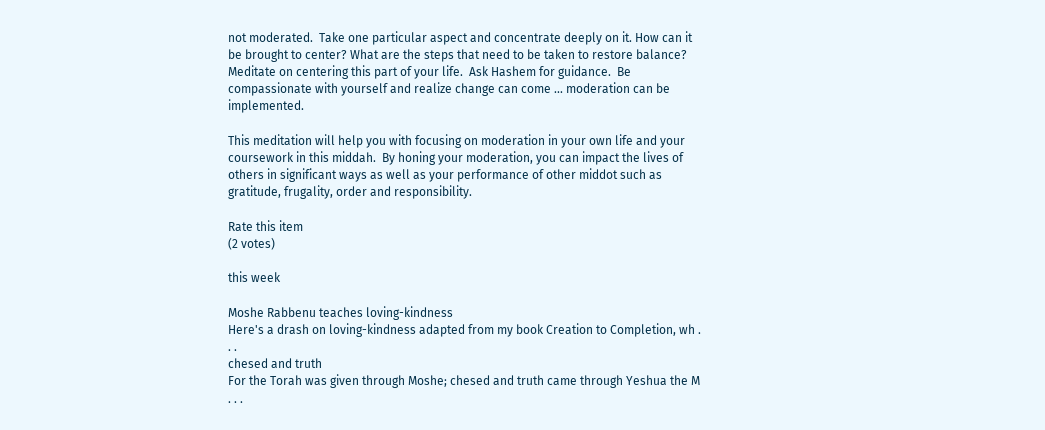not moderated.  Take one particular aspect and concentrate deeply on it. How can it be brought to center? What are the steps that need to be taken to restore balance?  Meditate on centering this part of your life.  Ask Hashem for guidance.  Be compassionate with yourself and realize change can come ... moderation can be implemented.

This meditation will help you with focusing on moderation in your own life and your coursework in this middah.  By honing your moderation, you can impact the lives of others in significant ways as well as your performance of other middot such as gratitude, frugality, order and responsibility.

Rate this item
(2 votes)

this week

Moshe Rabbenu teaches loving-kindness
Here's a drash on loving-kindness adapted from my book Creation to Completion, wh . . .
chesed and truth
For the Torah was given through Moshe; chesed and truth came through Yeshua the M . . .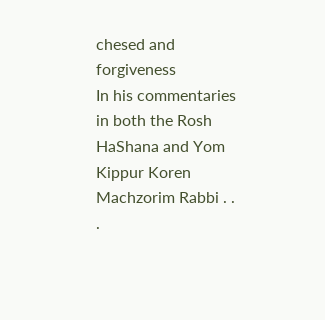chesed and forgiveness
In his commentaries in both the Rosh HaShana and Yom Kippur Koren Machzorim Rabbi . . .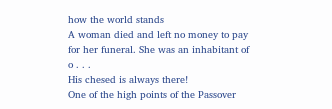how the world stands
A woman died and left no money to pay for her funeral. She was an inhabitant of o . . .
His chesed is always there!
One of the high points of the Passover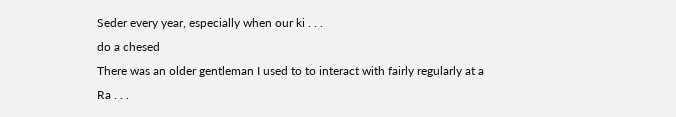Seder every year, especially when our ki . . .
do a chesed
There was an older gentleman I used to to interact with fairly regularly at a Ra . . .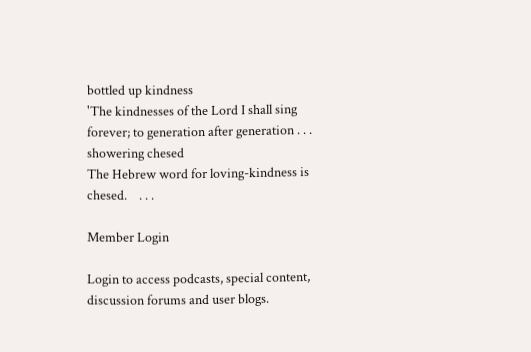bottled up kindness
'The kindnesses of the Lord I shall sing forever; to generation after generation . . .
showering chesed
The Hebrew word for loving-kindness is chesed.    . . .

Member Login

Login to access podcasts, special content, discussion forums and user blogs.